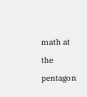math at the pentagon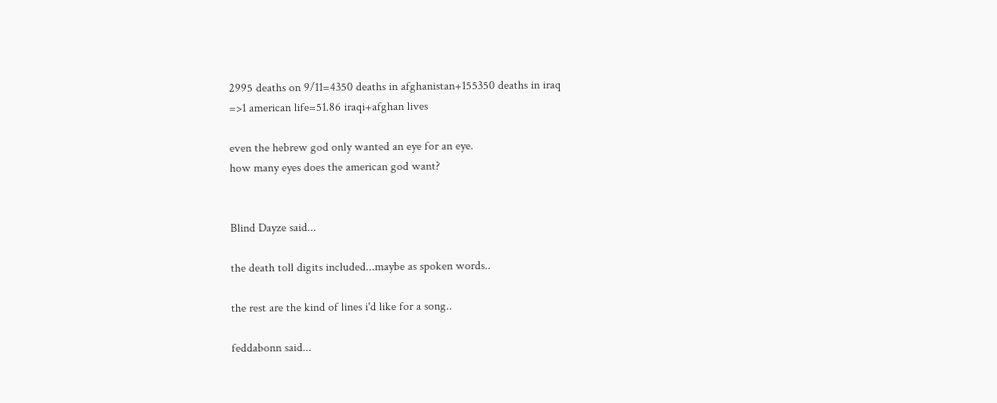2995 deaths on 9/11=4350 deaths in afghanistan+155350 deaths in iraq
=>1 american life=51.86 iraqi+afghan lives

even the hebrew god only wanted an eye for an eye.
how many eyes does the american god want?


Blind Dayze said...

the death toll digits included...maybe as spoken words..

the rest are the kind of lines i'd like for a song..

feddabonn said...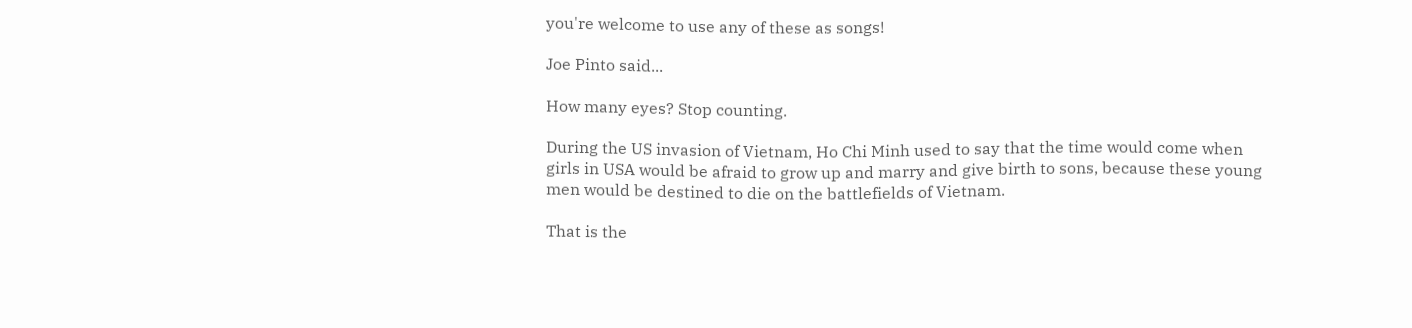you're welcome to use any of these as songs!

Joe Pinto said...

How many eyes? Stop counting.

During the US invasion of Vietnam, Ho Chi Minh used to say that the time would come when girls in USA would be afraid to grow up and marry and give birth to sons, because these young men would be destined to die on the battlefields of Vietnam.

That is the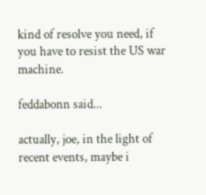kind of resolve you need, if you have to resist the US war machine.

feddabonn said...

actually, joe, in the light of recent events, maybe i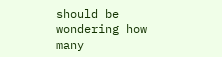should be wondering how many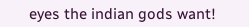eyes the indian gods want!